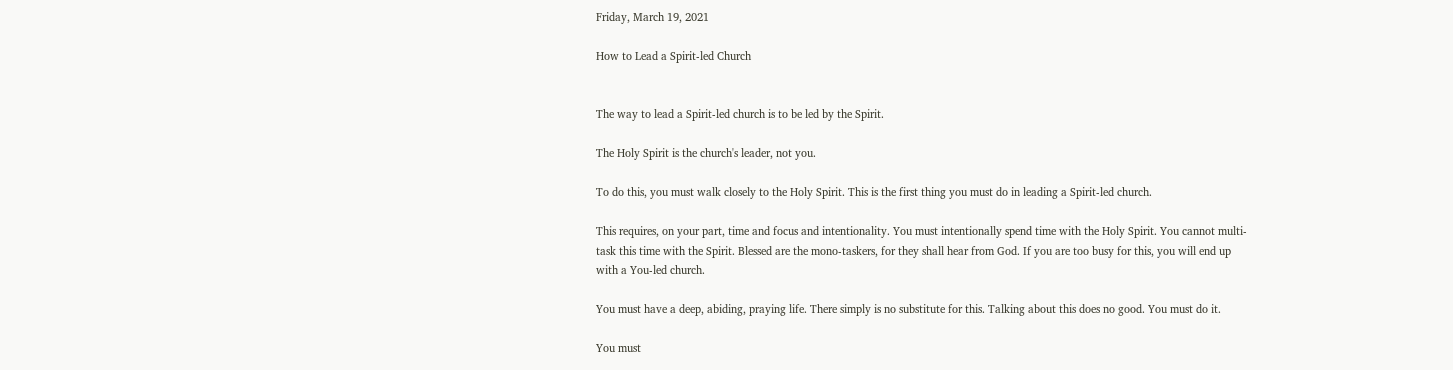Friday, March 19, 2021

How to Lead a Spirit-led Church


The way to lead a Spirit-led church is to be led by the Spirit.

The Holy Spirit is the church's leader, not you.

To do this, you must walk closely to the Holy Spirit. This is the first thing you must do in leading a Spirit-led church.

This requires, on your part, time and focus and intentionality. You must intentionally spend time with the Holy Spirit. You cannot multi-task this time with the Spirit. Blessed are the mono-taskers, for they shall hear from God. If you are too busy for this, you will end up with a You-led church.

You must have a deep, abiding, praying life. There simply is no substitute for this. Talking about this does no good. You must do it.

You must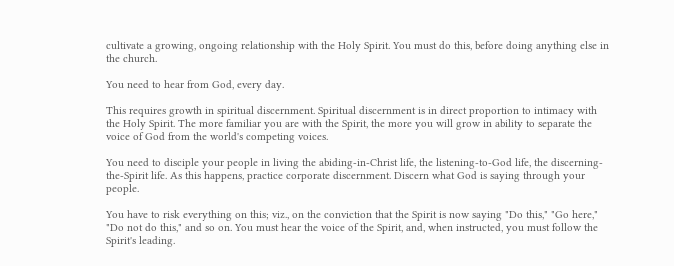cultivate a growing, ongoing relationship with the Holy Spirit. You must do this, before doing anything else in the church.

You need to hear from God, every day.

This requires growth in spiritual discernment. Spiritual discernment is in direct proportion to intimacy with the Holy Spirit. The more familiar you are with the Spirit, the more you will grow in ability to separate the voice of God from the world's competing voices.

You need to disciple your people in living the abiding-in-Christ life, the listening-to-God life, the discerning-the-Spirit life. As this happens, practice corporate discernment. Discern what God is saying through your people.

You have to risk everything on this; viz., on the conviction that the Spirit is now saying "Do this," "Go here," "Do not do this," and so on. You must hear the voice of the Spirit, and, when instructed, you must follow the Spirit's leading.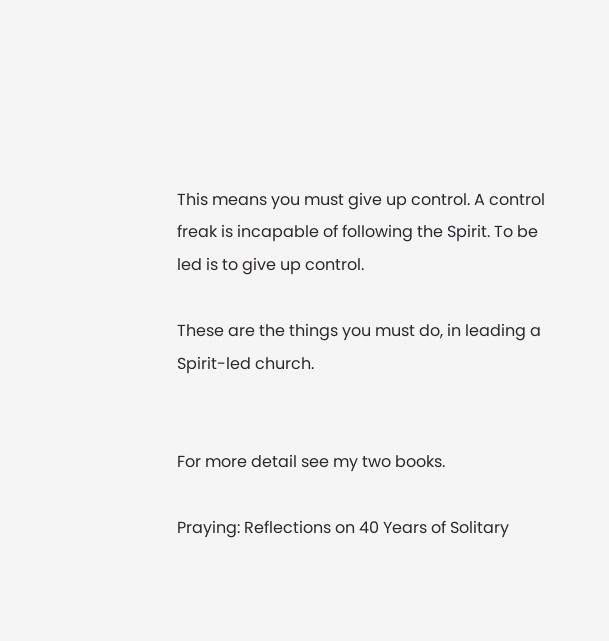This means you must give up control. A control freak is incapable of following the Spirit. To be led is to give up control.

These are the things you must do, in leading a Spirit-led church.


For more detail see my two books.

Praying: Reflections on 40 Years of Solitary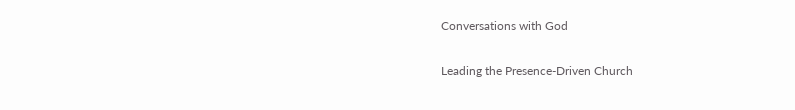Conversations with God

Leading the Presence-Driven Church